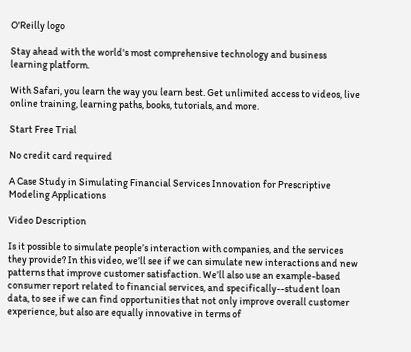O'Reilly logo

Stay ahead with the world's most comprehensive technology and business learning platform.

With Safari, you learn the way you learn best. Get unlimited access to videos, live online training, learning paths, books, tutorials, and more.

Start Free Trial

No credit card required

A Case Study in Simulating Financial Services Innovation for Prescriptive Modeling Applications

Video Description

Is it possible to simulate people’s interaction with companies, and the services they provide? In this video, we’ll see if we can simulate new interactions and new patterns that improve customer satisfaction. We’ll also use an example-based consumer report related to financial services, and specifically--student loan data, to see if we can find opportunities that not only improve overall customer experience, but also are equally innovative in terms of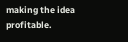making the idea profitable.